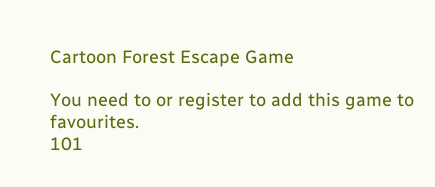Cartoon Forest Escape Game

You need to or register to add this game to favourites.
101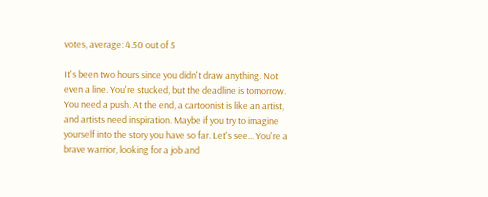votes, average: 4.50 out of 5

It's been two hours since you didn't draw anything. Not even a line. You're stucked, but the deadline is tomorrow. You need a push. At the end, a cartoonist is like an artist, and artists need inspiration. Maybe if you try to imagine yourself into the story you have so far. Let's see... You're a brave warrior, looking for a job and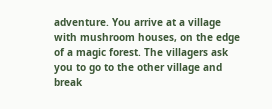adventure. You arrive at a village with mushroom houses, on the edge of a magic forest. The villagers ask you to go to the other village and break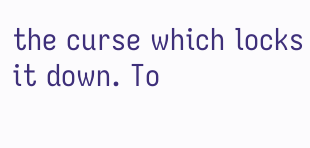the curse which locks it down. To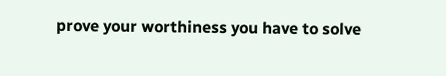prove your worthiness you have to solve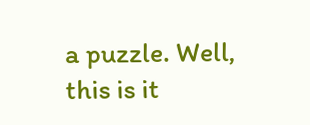a puzzle. Well, this is it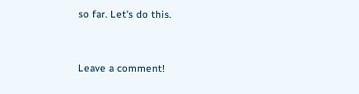so far. Let's do this.


Leave a comment!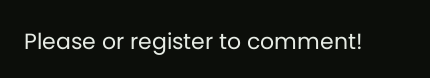Please or register to comment!